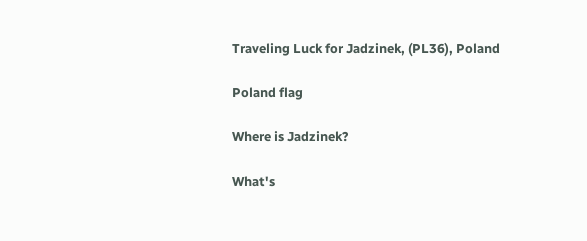Traveling Luck for Jadzinek, (PL36), Poland

Poland flag

Where is Jadzinek?

What's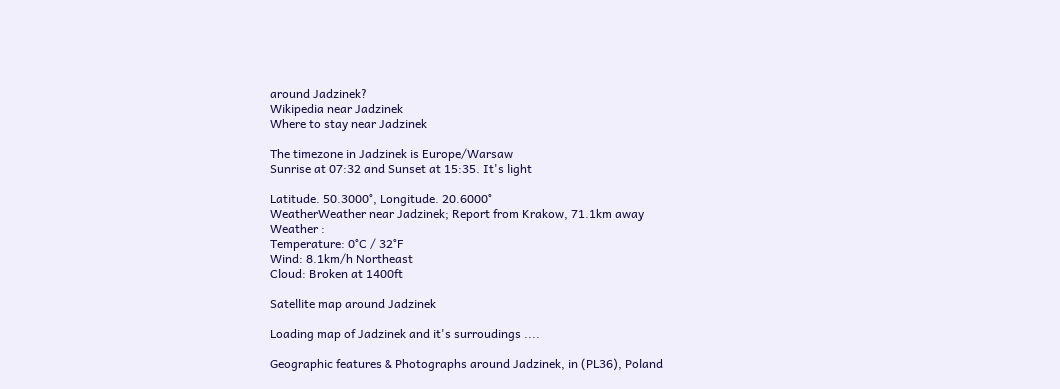around Jadzinek?
Wikipedia near Jadzinek
Where to stay near Jadzinek

The timezone in Jadzinek is Europe/Warsaw
Sunrise at 07:32 and Sunset at 15:35. It's light

Latitude. 50.3000°, Longitude. 20.6000°
WeatherWeather near Jadzinek; Report from Krakow, 71.1km away
Weather :
Temperature: 0°C / 32°F
Wind: 8.1km/h Northeast
Cloud: Broken at 1400ft

Satellite map around Jadzinek

Loading map of Jadzinek and it's surroudings ....

Geographic features & Photographs around Jadzinek, in (PL36), Poland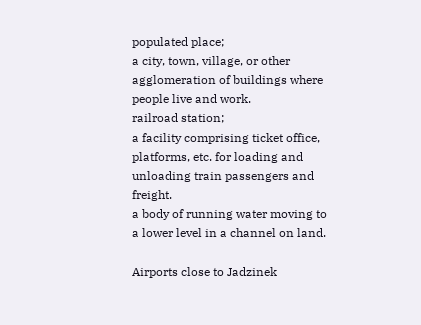populated place;
a city, town, village, or other agglomeration of buildings where people live and work.
railroad station;
a facility comprising ticket office, platforms, etc. for loading and unloading train passengers and freight.
a body of running water moving to a lower level in a channel on land.

Airports close to Jadzinek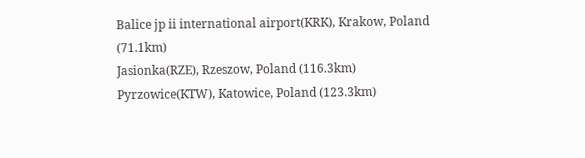Balice jp ii international airport(KRK), Krakow, Poland (71.1km)
Jasionka(RZE), Rzeszow, Poland (116.3km)
Pyrzowice(KTW), Katowice, Poland (123.3km)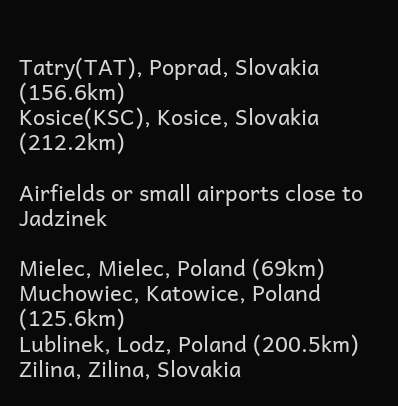Tatry(TAT), Poprad, Slovakia (156.6km)
Kosice(KSC), Kosice, Slovakia (212.2km)

Airfields or small airports close to Jadzinek

Mielec, Mielec, Poland (69km)
Muchowiec, Katowice, Poland (125.6km)
Lublinek, Lodz, Poland (200.5km)
Zilina, Zilina, Slovakia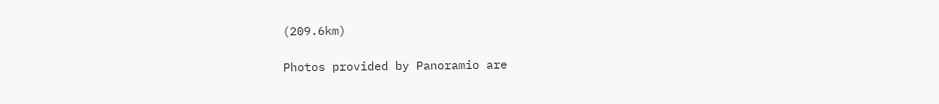(209.6km)

Photos provided by Panoramio are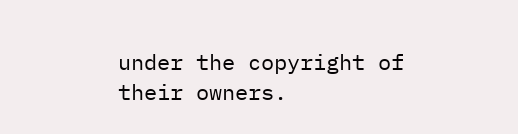under the copyright of their owners.